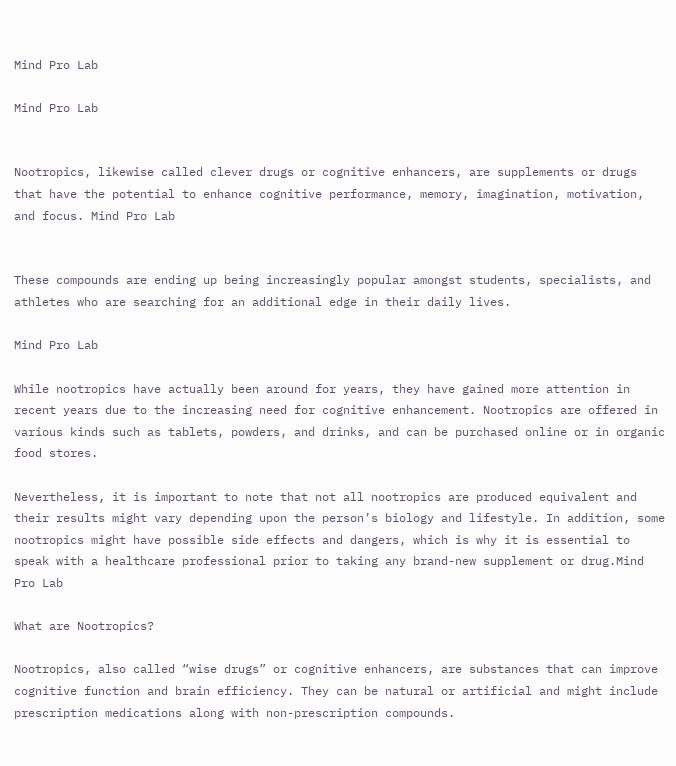Mind Pro Lab

Mind Pro Lab


Nootropics, likewise called clever drugs or cognitive enhancers, are supplements or drugs that have the potential to enhance cognitive performance, memory, imagination, motivation, and focus. Mind Pro Lab


These compounds are ending up being increasingly popular amongst students, specialists, and athletes who are searching for an additional edge in their daily lives.

Mind Pro Lab

While nootropics have actually been around for years, they have gained more attention in recent years due to the increasing need for cognitive enhancement. Nootropics are offered in various kinds such as tablets, powders, and drinks, and can be purchased online or in organic food stores.

Nevertheless, it is important to note that not all nootropics are produced equivalent and their results might vary depending upon the person’s biology and lifestyle. In addition, some nootropics might have possible side effects and dangers, which is why it is essential to speak with a healthcare professional prior to taking any brand-new supplement or drug.Mind Pro Lab

What are Nootropics?

Nootropics, also called “wise drugs” or cognitive enhancers, are substances that can improve cognitive function and brain efficiency. They can be natural or artificial and might include prescription medications along with non-prescription compounds.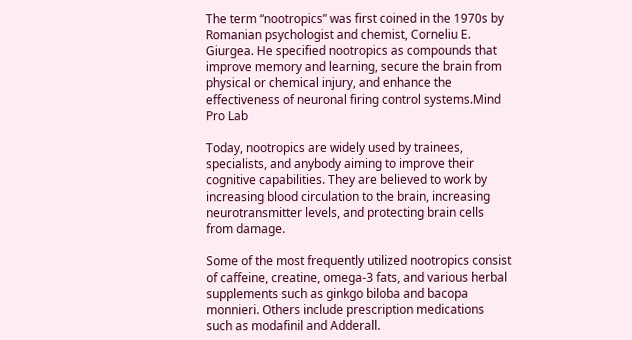The term “nootropics” was first coined in the 1970s by Romanian psychologist and chemist, Corneliu E. Giurgea. He specified nootropics as compounds that improve memory and learning, secure the brain from physical or chemical injury, and enhance the effectiveness of neuronal firing control systems.Mind Pro Lab

Today, nootropics are widely used by trainees, specialists, and anybody aiming to improve their cognitive capabilities. They are believed to work by increasing blood circulation to the brain, increasing neurotransmitter levels, and protecting brain cells from damage.

Some of the most frequently utilized nootropics consist of caffeine, creatine, omega-3 fats, and various herbal supplements such as ginkgo biloba and bacopa monnieri. Others include prescription medications such as modafinil and Adderall.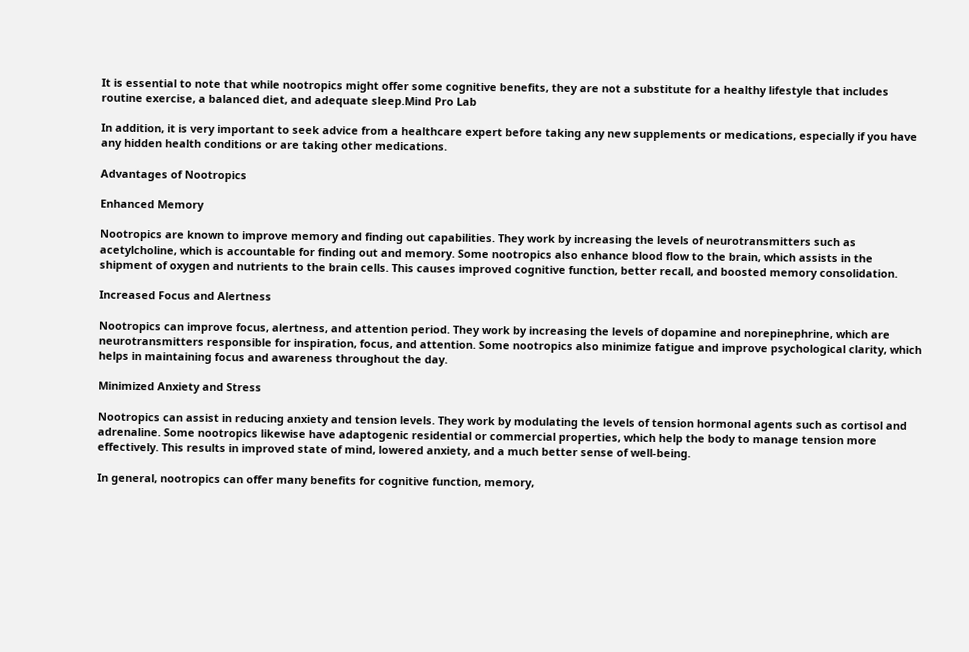It is essential to note that while nootropics might offer some cognitive benefits, they are not a substitute for a healthy lifestyle that includes routine exercise, a balanced diet, and adequate sleep.Mind Pro Lab

In addition, it is very important to seek advice from a healthcare expert before taking any new supplements or medications, especially if you have any hidden health conditions or are taking other medications.

Advantages of Nootropics

Enhanced Memory

Nootropics are known to improve memory and finding out capabilities. They work by increasing the levels of neurotransmitters such as acetylcholine, which is accountable for finding out and memory. Some nootropics also enhance blood flow to the brain, which assists in the shipment of oxygen and nutrients to the brain cells. This causes improved cognitive function, better recall, and boosted memory consolidation.

Increased Focus and Alertness

Nootropics can improve focus, alertness, and attention period. They work by increasing the levels of dopamine and norepinephrine, which are neurotransmitters responsible for inspiration, focus, and attention. Some nootropics also minimize fatigue and improve psychological clarity, which helps in maintaining focus and awareness throughout the day.

Minimized Anxiety and Stress

Nootropics can assist in reducing anxiety and tension levels. They work by modulating the levels of tension hormonal agents such as cortisol and adrenaline. Some nootropics likewise have adaptogenic residential or commercial properties, which help the body to manage tension more effectively. This results in improved state of mind, lowered anxiety, and a much better sense of well-being.

In general, nootropics can offer many benefits for cognitive function, memory,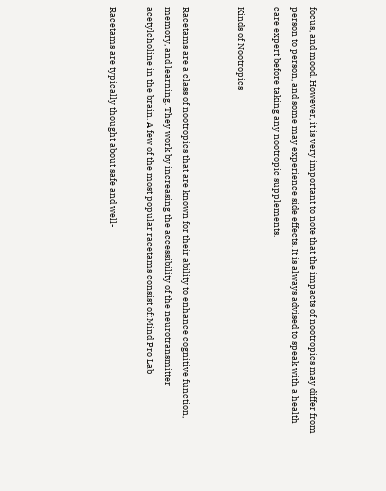focus, and mood. However, it is very important to note that the impacts of nootropics may differ from person to person, and some may experience side effects. It is always advised to speak with a health care expert before taking any nootropic supplements.

Kinds of Nootropics


Racetams are a class of nootropics that are known for their ability to enhance cognitive function, memory, and learning. They work by increasing the accessibility of the neurotransmitter acetylcholine in the brain. A few of the most popular racetams consist of:Mind Pro Lab

Racetams are typically thought about safe and well-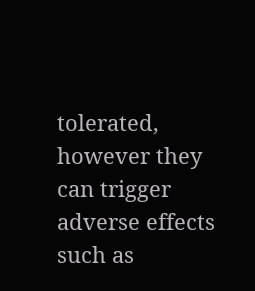tolerated, however they can trigger adverse effects such as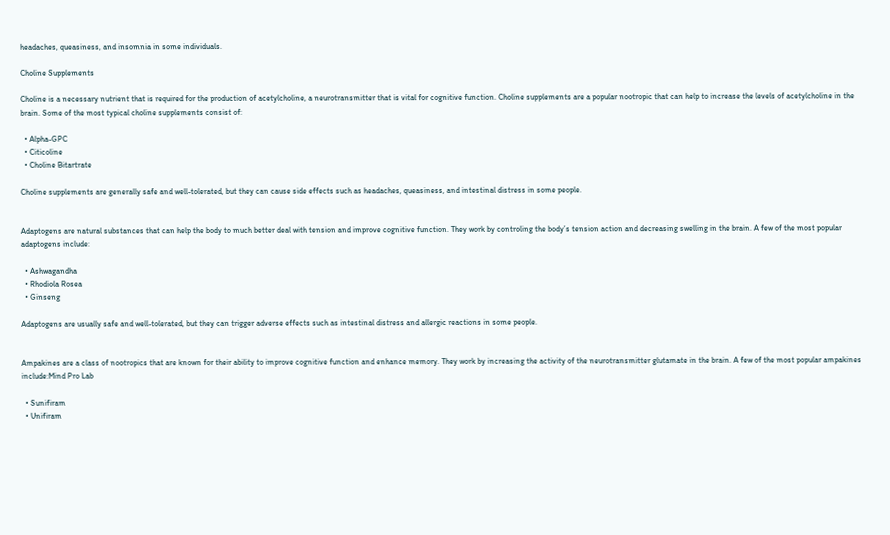headaches, queasiness, and insomnia in some individuals.

Choline Supplements

Choline is a necessary nutrient that is required for the production of acetylcholine, a neurotransmitter that is vital for cognitive function. Choline supplements are a popular nootropic that can help to increase the levels of acetylcholine in the brain. Some of the most typical choline supplements consist of:

  • Alpha-GPC
  • Citicoline
  • Choline Bitartrate

Choline supplements are generally safe and well-tolerated, but they can cause side effects such as headaches, queasiness, and intestinal distress in some people.


Adaptogens are natural substances that can help the body to much better deal with tension and improve cognitive function. They work by controling the body’s tension action and decreasing swelling in the brain. A few of the most popular adaptogens include:

  • Ashwagandha
  • Rhodiola Rosea
  • Ginseng

Adaptogens are usually safe and well-tolerated, but they can trigger adverse effects such as intestinal distress and allergic reactions in some people.


Ampakines are a class of nootropics that are known for their ability to improve cognitive function and enhance memory. They work by increasing the activity of the neurotransmitter glutamate in the brain. A few of the most popular ampakines include:Mind Pro Lab

  • Sunifiram
  • Unifiram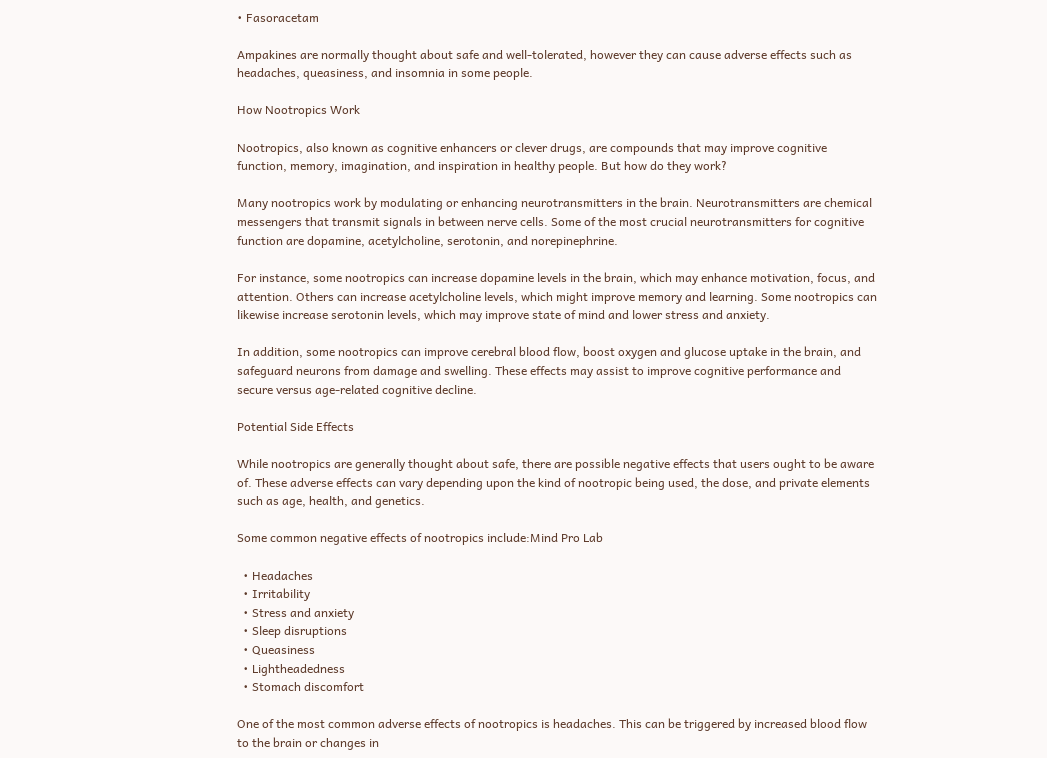• Fasoracetam

Ampakines are normally thought about safe and well-tolerated, however they can cause adverse effects such as headaches, queasiness, and insomnia in some people.

How Nootropics Work

Nootropics, also known as cognitive enhancers or clever drugs, are compounds that may improve cognitive function, memory, imagination, and inspiration in healthy people. But how do they work?

Many nootropics work by modulating or enhancing neurotransmitters in the brain. Neurotransmitters are chemical messengers that transmit signals in between nerve cells. Some of the most crucial neurotransmitters for cognitive function are dopamine, acetylcholine, serotonin, and norepinephrine.

For instance, some nootropics can increase dopamine levels in the brain, which may enhance motivation, focus, and attention. Others can increase acetylcholine levels, which might improve memory and learning. Some nootropics can likewise increase serotonin levels, which may improve state of mind and lower stress and anxiety.

In addition, some nootropics can improve cerebral blood flow, boost oxygen and glucose uptake in the brain, and safeguard neurons from damage and swelling. These effects may assist to improve cognitive performance and secure versus age-related cognitive decline.

Potential Side Effects

While nootropics are generally thought about safe, there are possible negative effects that users ought to be aware of. These adverse effects can vary depending upon the kind of nootropic being used, the dose, and private elements such as age, health, and genetics.

Some common negative effects of nootropics include:Mind Pro Lab

  • Headaches
  • Irritability
  • Stress and anxiety
  • Sleep disruptions
  • Queasiness
  • Lightheadedness
  • Stomach discomfort

One of the most common adverse effects of nootropics is headaches. This can be triggered by increased blood flow to the brain or changes in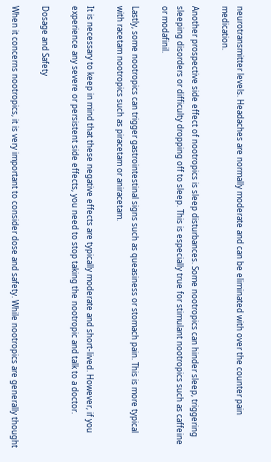neurotransmitter levels. Headaches are normally moderate and can be eliminated with over the counter pain medication.

Another prospective side effect of nootropics is sleep disturbances. Some nootropics can hinder sleep, triggering sleeping disorders or difficulty dropping off to sleep. This is especially true for stimulant nootropics such as caffeine or modafinil.

Lastly, some nootropics can trigger gastrointestinal signs such as queasiness or stomach pain. This is more typical with racetam nootropics such as piracetam or aniracetam.

It is necessary to keep in mind that these negative effects are typically moderate and short-lived. However, if you experience any severe or persistent side effects, you need to stop taking the nootropic and talk to a doctor.

Dosage and Safety

When it concerns nootropics, it is very important to consider dose and safety. While nootropics are generally thought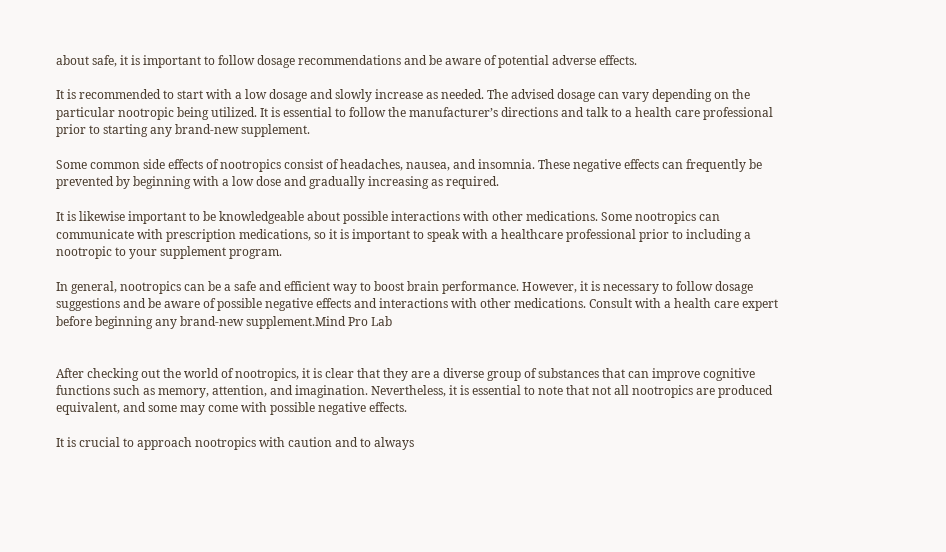about safe, it is important to follow dosage recommendations and be aware of potential adverse effects.

It is recommended to start with a low dosage and slowly increase as needed. The advised dosage can vary depending on the particular nootropic being utilized. It is essential to follow the manufacturer’s directions and talk to a health care professional prior to starting any brand-new supplement.

Some common side effects of nootropics consist of headaches, nausea, and insomnia. These negative effects can frequently be prevented by beginning with a low dose and gradually increasing as required.

It is likewise important to be knowledgeable about possible interactions with other medications. Some nootropics can communicate with prescription medications, so it is important to speak with a healthcare professional prior to including a nootropic to your supplement program.

In general, nootropics can be a safe and efficient way to boost brain performance. However, it is necessary to follow dosage suggestions and be aware of possible negative effects and interactions with other medications. Consult with a health care expert before beginning any brand-new supplement.Mind Pro Lab


After checking out the world of nootropics, it is clear that they are a diverse group of substances that can improve cognitive functions such as memory, attention, and imagination. Nevertheless, it is essential to note that not all nootropics are produced equivalent, and some may come with possible negative effects.

It is crucial to approach nootropics with caution and to always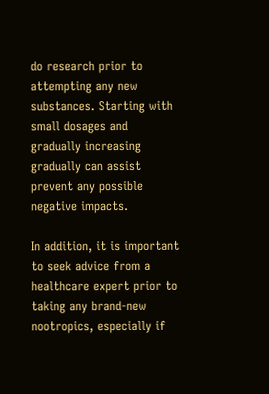do research prior to attempting any new substances. Starting with small dosages and gradually increasing gradually can assist prevent any possible negative impacts.

In addition, it is important to seek advice from a healthcare expert prior to taking any brand-new nootropics, especially if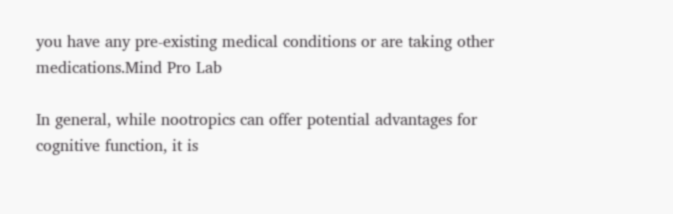you have any pre-existing medical conditions or are taking other medications.Mind Pro Lab

In general, while nootropics can offer potential advantages for cognitive function, it is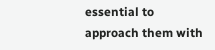essential to approach them with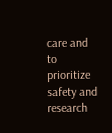care and to prioritize safety and research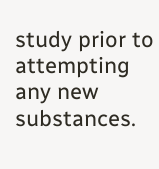study prior to attempting any new substances.